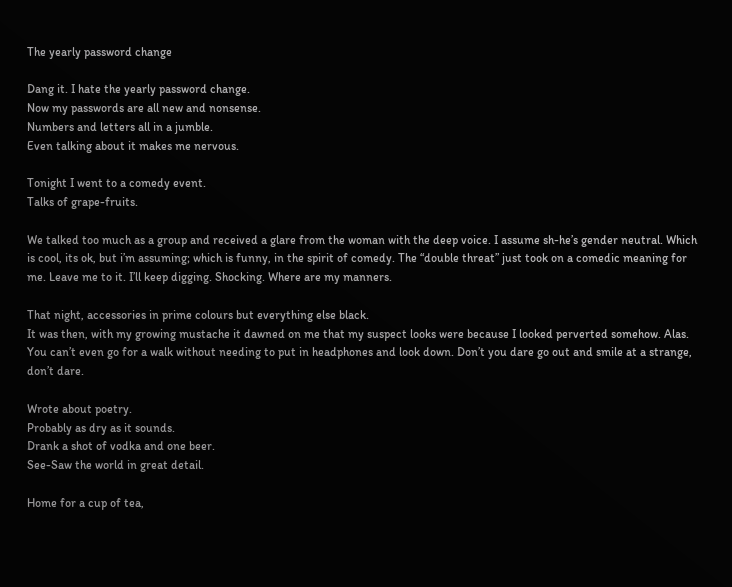The yearly password change

Dang it. I hate the yearly password change.
Now my passwords are all new and nonsense.
Numbers and letters all in a jumble.
Even talking about it makes me nervous.

Tonight I went to a comedy event.
Talks of grape-fruits.

We talked too much as a group and received a glare from the woman with the deep voice. I assume sh-he’s gender neutral. Which is cool, its ok, but i’m assuming; which is funny, in the spirit of comedy. The “double threat” just took on a comedic meaning for me. Leave me to it. I’ll keep digging. Shocking. Where are my manners.

That night, accessories in prime colours but everything else black.
It was then, with my growing mustache it dawned on me that my suspect looks were because I looked perverted somehow. Alas. You can’t even go for a walk without needing to put in headphones and look down. Don’t you dare go out and smile at a strange, don’t dare.

Wrote about poetry.
Probably as dry as it sounds.
Drank a shot of vodka and one beer.
See-Saw the world in great detail.

Home for a cup of tea,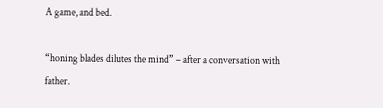A game, and bed.

“honing blades dilutes the mind” – after a conversation with father.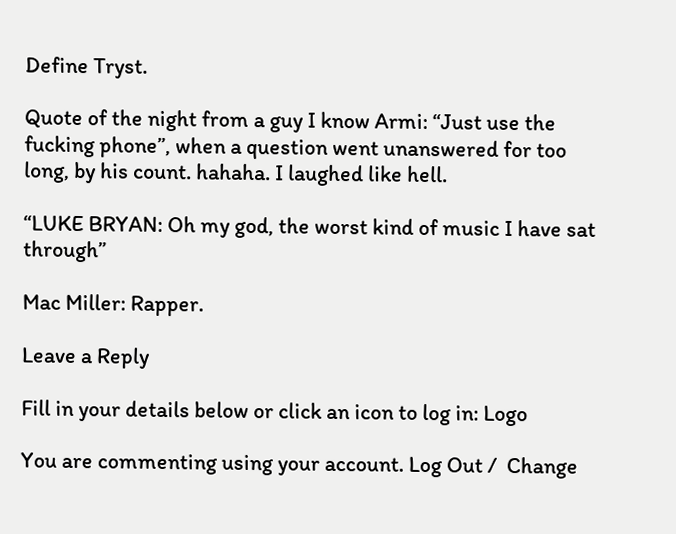Define Tryst.

Quote of the night from a guy I know Armi: “Just use the fucking phone”, when a question went unanswered for too long, by his count. hahaha. I laughed like hell.

“LUKE BRYAN: Oh my god, the worst kind of music I have sat through”

Mac Miller: Rapper.

Leave a Reply

Fill in your details below or click an icon to log in: Logo

You are commenting using your account. Log Out /  Change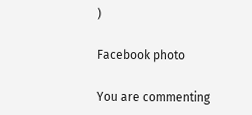)

Facebook photo

You are commenting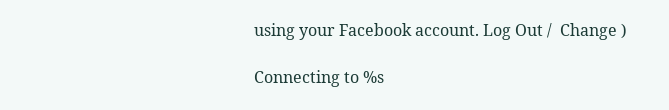using your Facebook account. Log Out /  Change )

Connecting to %s